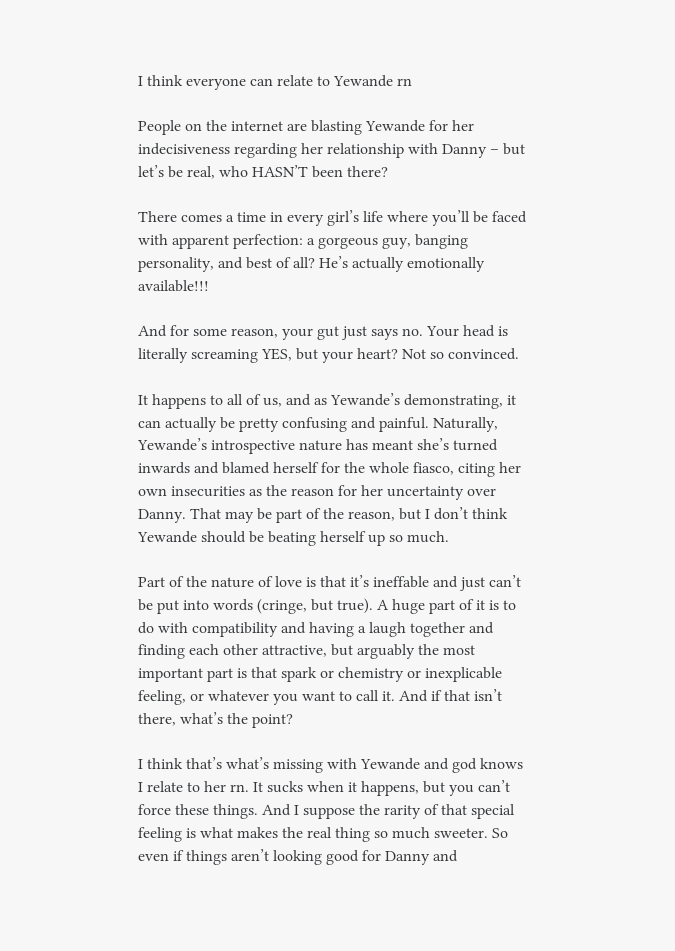I think everyone can relate to Yewande rn

People on the internet are blasting Yewande for her indecisiveness regarding her relationship with Danny – but let’s be real, who HASN’T been there?

There comes a time in every girl’s life where you’ll be faced with apparent perfection: a gorgeous guy, banging personality, and best of all? He’s actually emotionally available!!!

And for some reason, your gut just says no. Your head is literally screaming YES, but your heart? Not so convinced.

It happens to all of us, and as Yewande’s demonstrating, it can actually be pretty confusing and painful. Naturally, Yewande’s introspective nature has meant she’s turned inwards and blamed herself for the whole fiasco, citing her own insecurities as the reason for her uncertainty over Danny. That may be part of the reason, but I don’t think Yewande should be beating herself up so much.

Part of the nature of love is that it’s ineffable and just can’t be put into words (cringe, but true). A huge part of it is to do with compatibility and having a laugh together and finding each other attractive, but arguably the most important part is that spark or chemistry or inexplicable feeling, or whatever you want to call it. And if that isn’t there, what’s the point?

I think that’s what’s missing with Yewande and god knows I relate to her rn. It sucks when it happens, but you can’t force these things. And I suppose the rarity of that special feeling is what makes the real thing so much sweeter. So even if things aren’t looking good for Danny and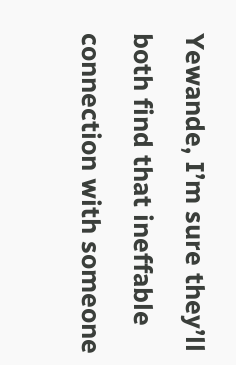Yewande, I’m sure they’ll both find that ineffable connection with someone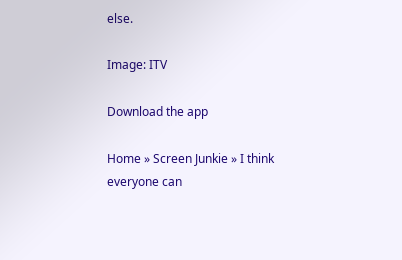else.

Image: ITV

Download the app

Home » Screen Junkie » I think everyone can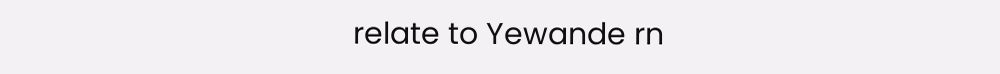relate to Yewande rn